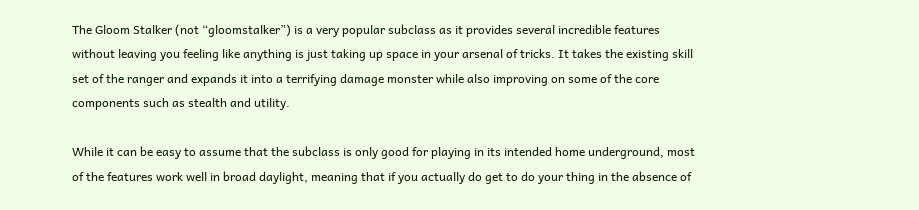The Gloom Stalker (not “gloomstalker”) is a very popular subclass as it provides several incredible features without leaving you feeling like anything is just taking up space in your arsenal of tricks. It takes the existing skill set of the ranger and expands it into a terrifying damage monster while also improving on some of the core components such as stealth and utility.

While it can be easy to assume that the subclass is only good for playing in its intended home underground, most of the features work well in broad daylight, meaning that if you actually do get to do your thing in the absence of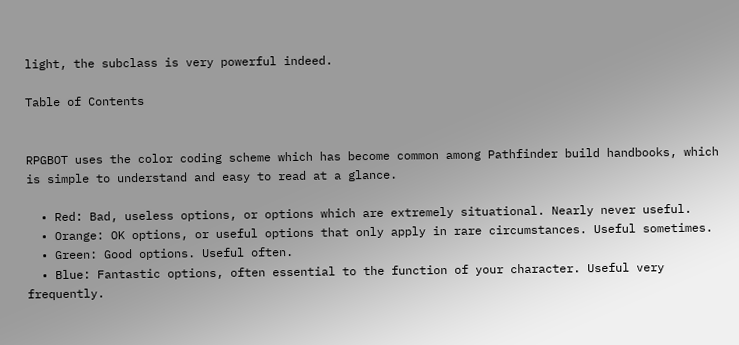light, the subclass is very powerful indeed.

Table of Contents


RPGBOT uses the color coding scheme which has become common among Pathfinder build handbooks, which is simple to understand and easy to read at a glance.

  • Red: Bad, useless options, or options which are extremely situational. Nearly never useful.
  • Orange: OK options, or useful options that only apply in rare circumstances. Useful sometimes.
  • Green: Good options. Useful often.
  • Blue: Fantastic options, often essential to the function of your character. Useful very frequently.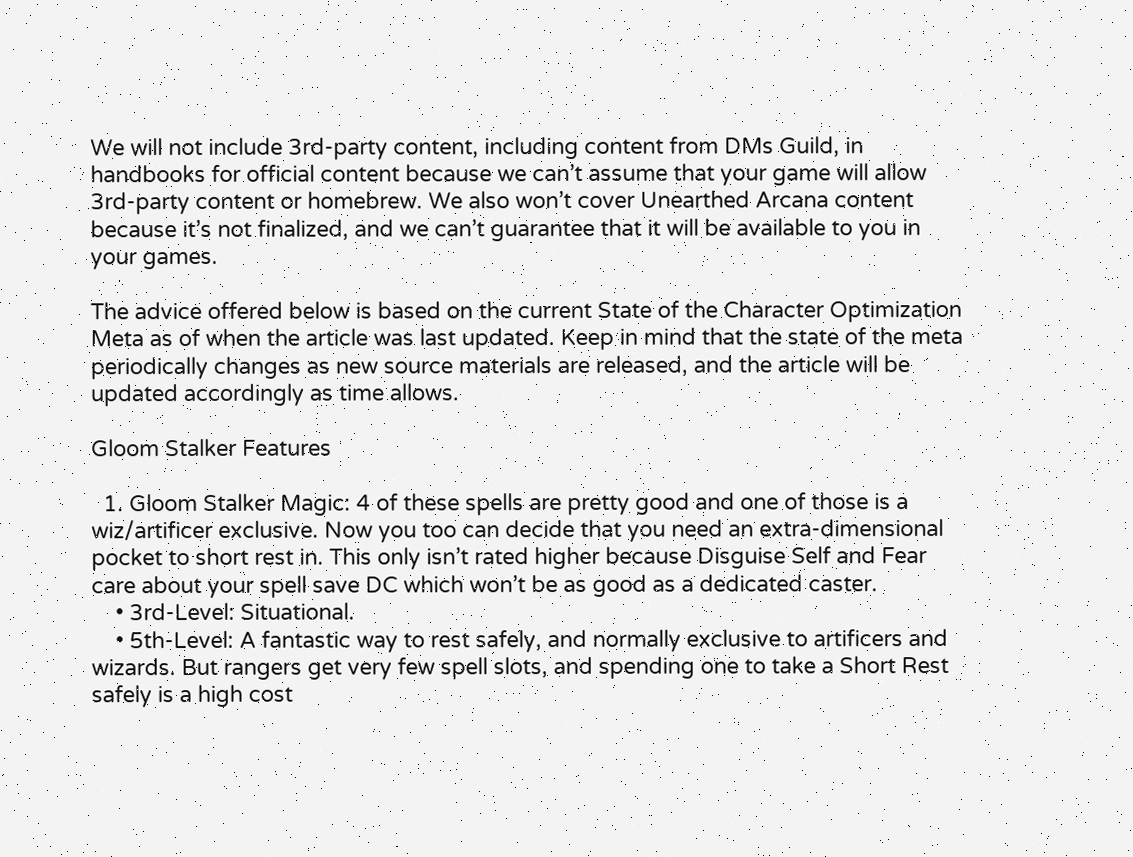We will not include 3rd-party content, including content from DMs Guild, in handbooks for official content because we can’t assume that your game will allow 3rd-party content or homebrew. We also won’t cover Unearthed Arcana content because it’s not finalized, and we can’t guarantee that it will be available to you in your games.

The advice offered below is based on the current State of the Character Optimization Meta as of when the article was last updated. Keep in mind that the state of the meta periodically changes as new source materials are released, and the article will be updated accordingly as time allows.

Gloom Stalker Features

  1. Gloom Stalker Magic: 4 of these spells are pretty good and one of those is a wiz/artificer exclusive. Now you too can decide that you need an extra-dimensional pocket to short rest in. This only isn’t rated higher because Disguise Self and Fear care about your spell save DC which won’t be as good as a dedicated caster.
    • 3rd-Level: Situational.
    • 5th-Level: A fantastic way to rest safely, and normally exclusive to artificers and wizards. But rangers get very few spell slots, and spending one to take a Short Rest safely is a high cost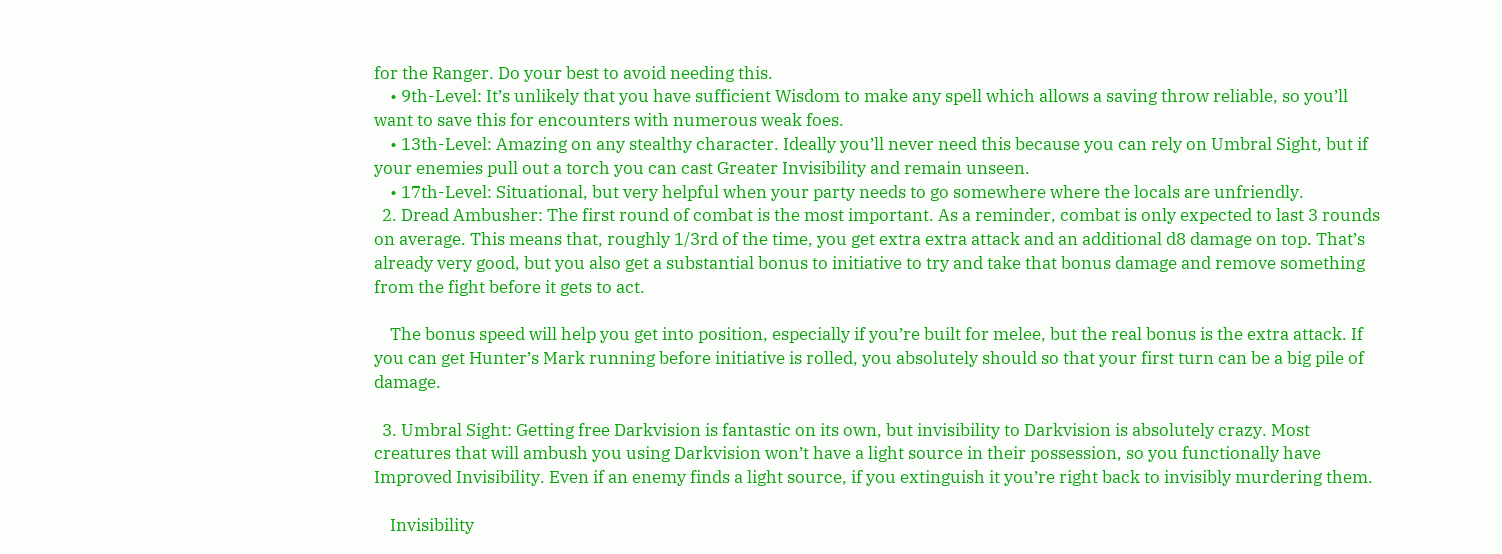for the Ranger. Do your best to avoid needing this.
    • 9th-Level: It’s unlikely that you have sufficient Wisdom to make any spell which allows a saving throw reliable, so you’ll want to save this for encounters with numerous weak foes.
    • 13th-Level: Amazing on any stealthy character. Ideally you’ll never need this because you can rely on Umbral Sight, but if your enemies pull out a torch you can cast Greater Invisibility and remain unseen.
    • 17th-Level: Situational, but very helpful when your party needs to go somewhere where the locals are unfriendly.
  2. Dread Ambusher: The first round of combat is the most important. As a reminder, combat is only expected to last 3 rounds on average. This means that, roughly 1/3rd of the time, you get extra extra attack and an additional d8 damage on top. That’s already very good, but you also get a substantial bonus to initiative to try and take that bonus damage and remove something from the fight before it gets to act.

    The bonus speed will help you get into position, especially if you’re built for melee, but the real bonus is the extra attack. If you can get Hunter’s Mark running before initiative is rolled, you absolutely should so that your first turn can be a big pile of damage.

  3. Umbral Sight: Getting free Darkvision is fantastic on its own, but invisibility to Darkvision is absolutely crazy. Most creatures that will ambush you using Darkvision won’t have a light source in their possession, so you functionally have Improved Invisibility. Even if an enemy finds a light source, if you extinguish it you’re right back to invisibly murdering them.

    Invisibility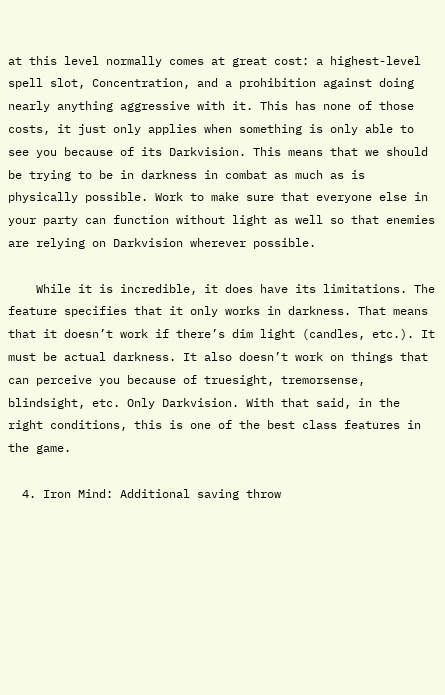at this level normally comes at great cost: a highest-level spell slot, Concentration, and a prohibition against doing nearly anything aggressive with it. This has none of those costs, it just only applies when something is only able to see you because of its Darkvision. This means that we should be trying to be in darkness in combat as much as is physically possible. Work to make sure that everyone else in your party can function without light as well so that enemies are relying on Darkvision wherever possible.

    While it is incredible, it does have its limitations. The feature specifies that it only works in darkness. That means that it doesn’t work if there’s dim light (candles, etc.). It must be actual darkness. It also doesn’t work on things that can perceive you because of truesight, tremorsense, blindsight, etc. Only Darkvision. With that said, in the right conditions, this is one of the best class features in the game.

  4. Iron Mind: Additional saving throw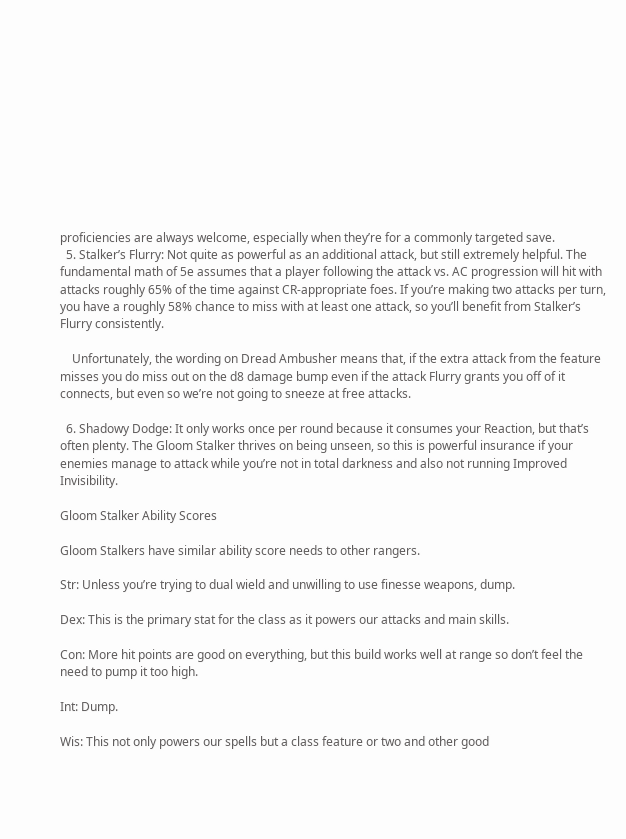proficiencies are always welcome, especially when they’re for a commonly targeted save.
  5. Stalker’s Flurry: Not quite as powerful as an additional attack, but still extremely helpful. The fundamental math of 5e assumes that a player following the attack vs. AC progression will hit with attacks roughly 65% of the time against CR-appropriate foes. If you’re making two attacks per turn, you have a roughly 58% chance to miss with at least one attack, so you’ll benefit from Stalker’s Flurry consistently.

    Unfortunately, the wording on Dread Ambusher means that, if the extra attack from the feature misses you do miss out on the d8 damage bump even if the attack Flurry grants you off of it connects, but even so we’re not going to sneeze at free attacks.

  6. Shadowy Dodge: It only works once per round because it consumes your Reaction, but that’s often plenty. The Gloom Stalker thrives on being unseen, so this is powerful insurance if your enemies manage to attack while you’re not in total darkness and also not running Improved Invisibility.

Gloom Stalker Ability Scores

Gloom Stalkers have similar ability score needs to other rangers.

Str: Unless you’re trying to dual wield and unwilling to use finesse weapons, dump.

Dex: This is the primary stat for the class as it powers our attacks and main skills.

Con: More hit points are good on everything, but this build works well at range so don’t feel the need to pump it too high.

Int: Dump.

Wis: This not only powers our spells but a class feature or two and other good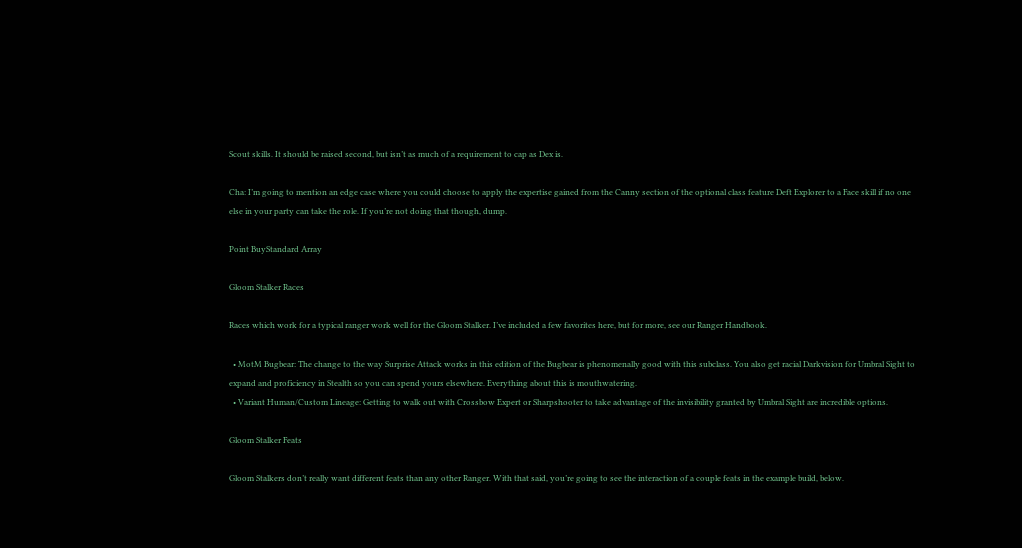Scout skills. It should be raised second, but isn’t as much of a requirement to cap as Dex is.

Cha: I’m going to mention an edge case where you could choose to apply the expertise gained from the Canny section of the optional class feature Deft Explorer to a Face skill if no one else in your party can take the role. If you’re not doing that though, dump.

Point BuyStandard Array

Gloom Stalker Races

Races which work for a typical ranger work well for the Gloom Stalker. I’ve included a few favorites here, but for more, see our Ranger Handbook.

  • MotM Bugbear: The change to the way Surprise Attack works in this edition of the Bugbear is phenomenally good with this subclass. You also get racial Darkvision for Umbral Sight to expand and proficiency in Stealth so you can spend yours elsewhere. Everything about this is mouthwatering.
  • Variant Human/Custom Lineage: Getting to walk out with Crossbow Expert or Sharpshooter to take advantage of the invisibility granted by Umbral Sight are incredible options.

Gloom Stalker Feats

Gloom Stalkers don’t really want different feats than any other Ranger. With that said, you’re going to see the interaction of a couple feats in the example build, below.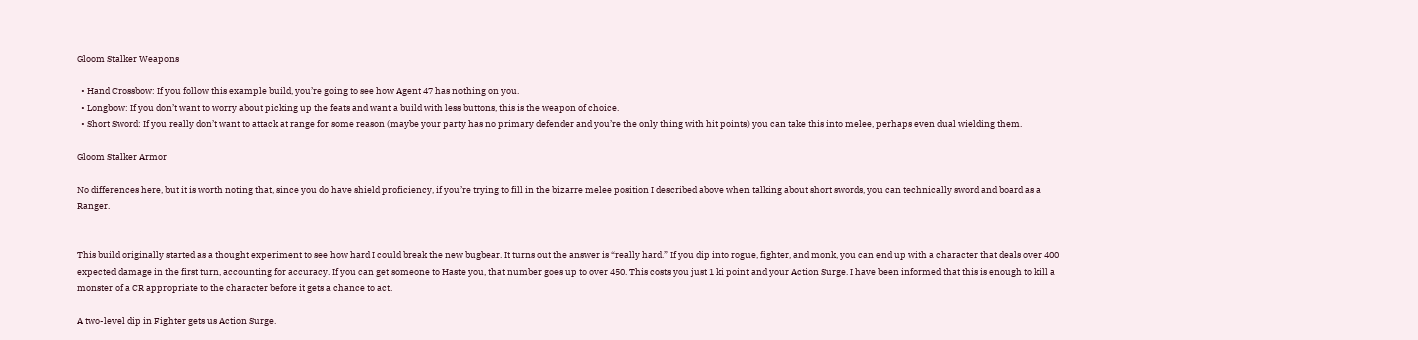Gloom Stalker Weapons

  • Hand Crossbow: If you follow this example build, you’re going to see how Agent 47 has nothing on you.
  • Longbow: If you don’t want to worry about picking up the feats and want a build with less buttons, this is the weapon of choice.
  • Short Sword: If you really don’t want to attack at range for some reason (maybe your party has no primary defender and you’re the only thing with hit points) you can take this into melee, perhaps even dual wielding them.

Gloom Stalker Armor

No differences here, but it is worth noting that, since you do have shield proficiency, if you’re trying to fill in the bizarre melee position I described above when talking about short swords, you can technically sword and board as a Ranger.


This build originally started as a thought experiment to see how hard I could break the new bugbear. It turns out the answer is “really hard.” If you dip into rogue, fighter, and monk, you can end up with a character that deals over 400 expected damage in the first turn, accounting for accuracy. If you can get someone to Haste you, that number goes up to over 450. This costs you just 1 ki point and your Action Surge. I have been informed that this is enough to kill a monster of a CR appropriate to the character before it gets a chance to act.

A two-level dip in Fighter gets us Action Surge.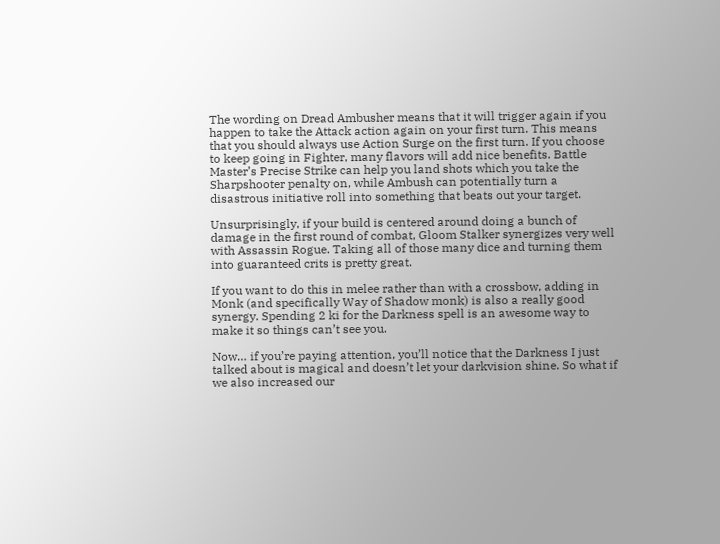The wording on Dread Ambusher means that it will trigger again if you happen to take the Attack action again on your first turn. This means that you should always use Action Surge on the first turn. If you choose to keep going in Fighter, many flavors will add nice benefits. Battle Master’s Precise Strike can help you land shots which you take the Sharpshooter penalty on, while Ambush can potentially turn a disastrous initiative roll into something that beats out your target.

Unsurprisingly, if your build is centered around doing a bunch of damage in the first round of combat, Gloom Stalker synergizes very well with Assassin Rogue. Taking all of those many dice and turning them into guaranteed crits is pretty great.

If you want to do this in melee rather than with a crossbow, adding in Monk (and specifically Way of Shadow monk) is also a really good synergy. Spending 2 ki for the Darkness spell is an awesome way to make it so things can’t see you.

Now… if you’re paying attention, you’ll notice that the Darkness I just talked about is magical and doesn’t let your darkvision shine. So what if we also increased our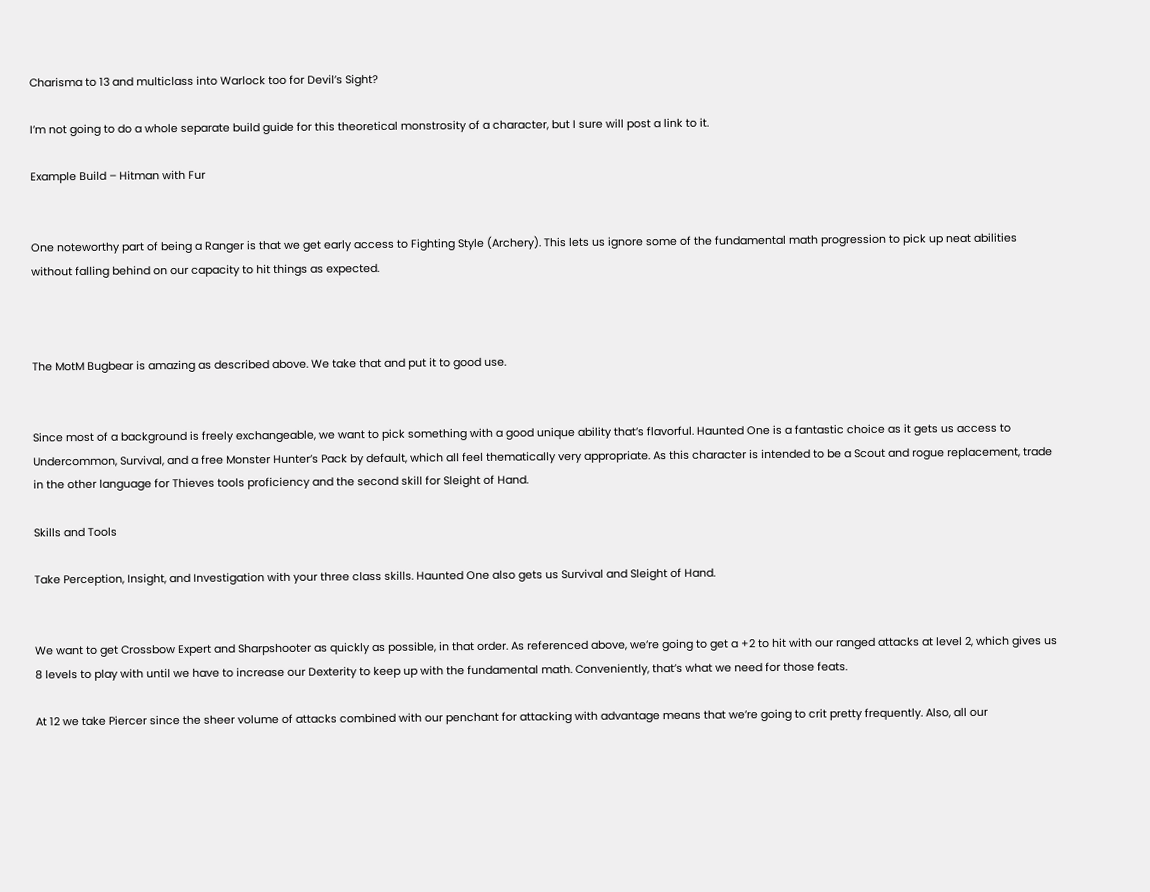Charisma to 13 and multiclass into Warlock too for Devil’s Sight?

I’m not going to do a whole separate build guide for this theoretical monstrosity of a character, but I sure will post a link to it.

Example Build – Hitman with Fur


One noteworthy part of being a Ranger is that we get early access to Fighting Style (Archery). This lets us ignore some of the fundamental math progression to pick up neat abilities without falling behind on our capacity to hit things as expected.



The MotM Bugbear is amazing as described above. We take that and put it to good use.


Since most of a background is freely exchangeable, we want to pick something with a good unique ability that’s flavorful. Haunted One is a fantastic choice as it gets us access to Undercommon, Survival, and a free Monster Hunter’s Pack by default, which all feel thematically very appropriate. As this character is intended to be a Scout and rogue replacement, trade in the other language for Thieves tools proficiency and the second skill for Sleight of Hand.

Skills and Tools

Take Perception, Insight, and Investigation with your three class skills. Haunted One also gets us Survival and Sleight of Hand.


We want to get Crossbow Expert and Sharpshooter as quickly as possible, in that order. As referenced above, we’re going to get a +2 to hit with our ranged attacks at level 2, which gives us 8 levels to play with until we have to increase our Dexterity to keep up with the fundamental math. Conveniently, that’s what we need for those feats.

At 12 we take Piercer since the sheer volume of attacks combined with our penchant for attacking with advantage means that we’re going to crit pretty frequently. Also, all our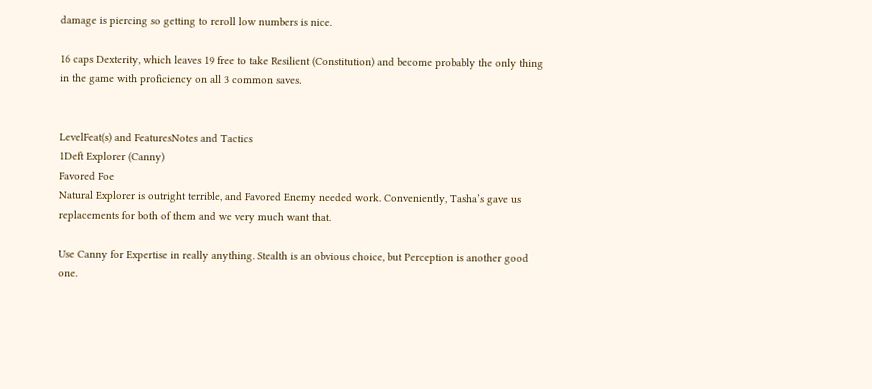damage is piercing so getting to reroll low numbers is nice.

16 caps Dexterity, which leaves 19 free to take Resilient (Constitution) and become probably the only thing in the game with proficiency on all 3 common saves.


LevelFeat(s) and FeaturesNotes and Tactics
1Deft Explorer (Canny)
Favored Foe
Natural Explorer is outright terrible, and Favored Enemy needed work. Conveniently, Tasha’s gave us replacements for both of them and we very much want that.

Use Canny for Expertise in really anything. Stealth is an obvious choice, but Perception is another good one.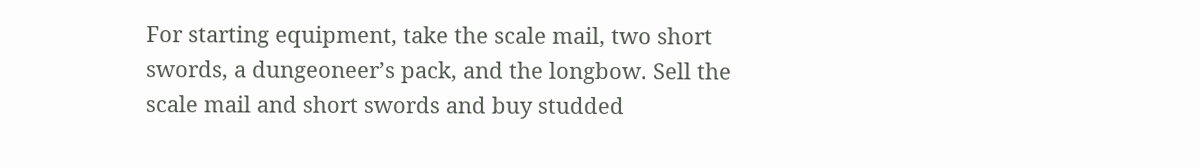For starting equipment, take the scale mail, two short swords, a dungeoneer’s pack, and the longbow. Sell the scale mail and short swords and buy studded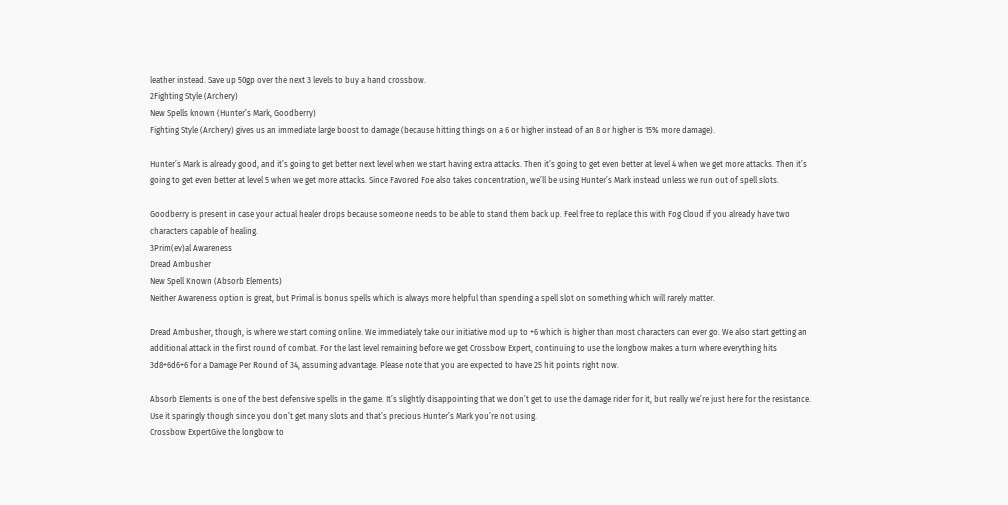leather instead. Save up 50gp over the next 3 levels to buy a hand crossbow.
2Fighting Style (Archery)
New Spells known (Hunter’s Mark, Goodberry)
Fighting Style (Archery) gives us an immediate large boost to damage (because hitting things on a 6 or higher instead of an 8 or higher is 15% more damage).

Hunter’s Mark is already good, and it’s going to get better next level when we start having extra attacks. Then it’s going to get even better at level 4 when we get more attacks. Then it’s going to get even better at level 5 when we get more attacks. Since Favored Foe also takes concentration, we’ll be using Hunter’s Mark instead unless we run out of spell slots.

Goodberry is present in case your actual healer drops because someone needs to be able to stand them back up. Feel free to replace this with Fog Cloud if you already have two characters capable of healing.
3Prim(ev)al Awareness
Dread Ambusher
New Spell Known (Absorb Elements)
Neither Awareness option is great, but Primal is bonus spells which is always more helpful than spending a spell slot on something which will rarely matter.

Dread Ambusher, though, is where we start coming online. We immediately take our initiative mod up to +6 which is higher than most characters can ever go. We also start getting an additional attack in the first round of combat. For the last level remaining before we get Crossbow Expert, continuing to use the longbow makes a turn where everything hits 3d8+6d6+6 for a Damage Per Round of 34, assuming advantage. Please note that you are expected to have 25 hit points right now.

Absorb Elements is one of the best defensive spells in the game. It’s slightly disappointing that we don’t get to use the damage rider for it, but really we’re just here for the resistance. Use it sparingly though since you don’t get many slots and that’s precious Hunter’s Mark you’re not using.
Crossbow ExpertGive the longbow to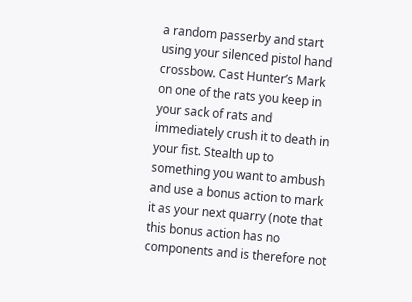a random passerby and start using your silenced pistol hand crossbow. Cast Hunter’s Mark on one of the rats you keep in your sack of rats and immediately crush it to death in your fist. Stealth up to something you want to ambush and use a bonus action to mark it as your next quarry (note that this bonus action has no components and is therefore not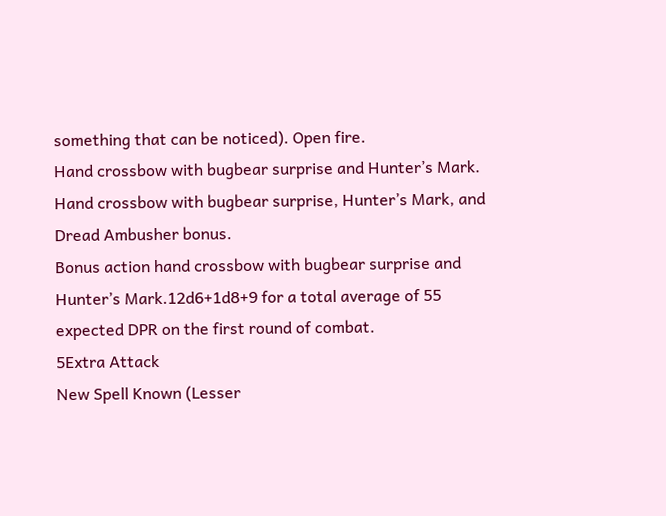something that can be noticed). Open fire.
Hand crossbow with bugbear surprise and Hunter’s Mark.
Hand crossbow with bugbear surprise, Hunter’s Mark, and Dread Ambusher bonus.
Bonus action hand crossbow with bugbear surprise and Hunter’s Mark.12d6+1d8+9 for a total average of 55 expected DPR on the first round of combat.
5Extra Attack
New Spell Known (Lesser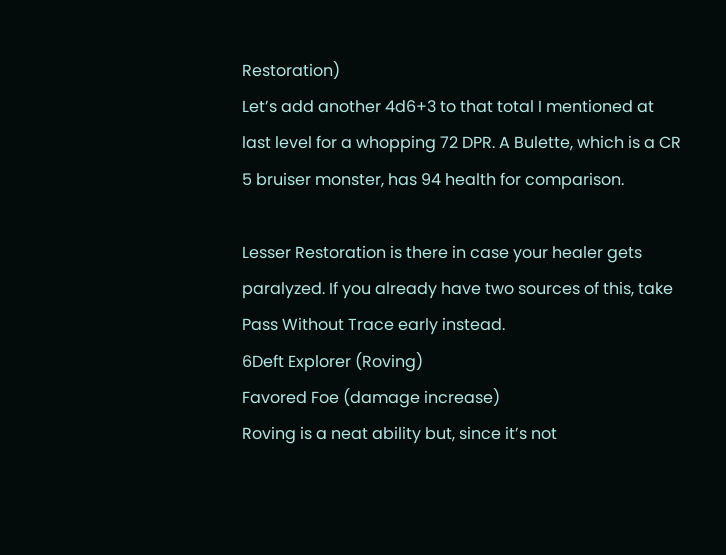Restoration)
Let’s add another 4d6+3 to that total I mentioned at last level for a whopping 72 DPR. A Bulette, which is a CR 5 bruiser monster, has 94 health for comparison.

Lesser Restoration is there in case your healer gets paralyzed. If you already have two sources of this, take Pass Without Trace early instead.
6Deft Explorer (Roving)
Favored Foe (damage increase)
Roving is a neat ability but, since it’s not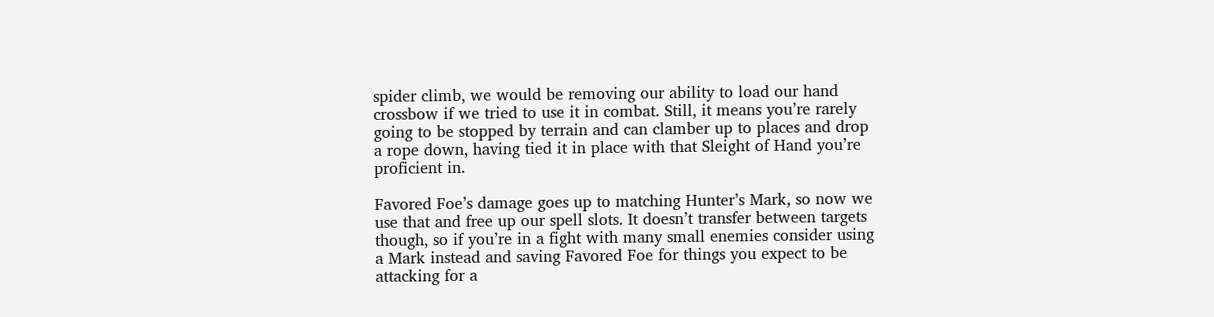spider climb, we would be removing our ability to load our hand crossbow if we tried to use it in combat. Still, it means you’re rarely going to be stopped by terrain and can clamber up to places and drop a rope down, having tied it in place with that Sleight of Hand you’re proficient in.

Favored Foe’s damage goes up to matching Hunter’s Mark, so now we use that and free up our spell slots. It doesn’t transfer between targets though, so if you’re in a fight with many small enemies consider using a Mark instead and saving Favored Foe for things you expect to be attacking for a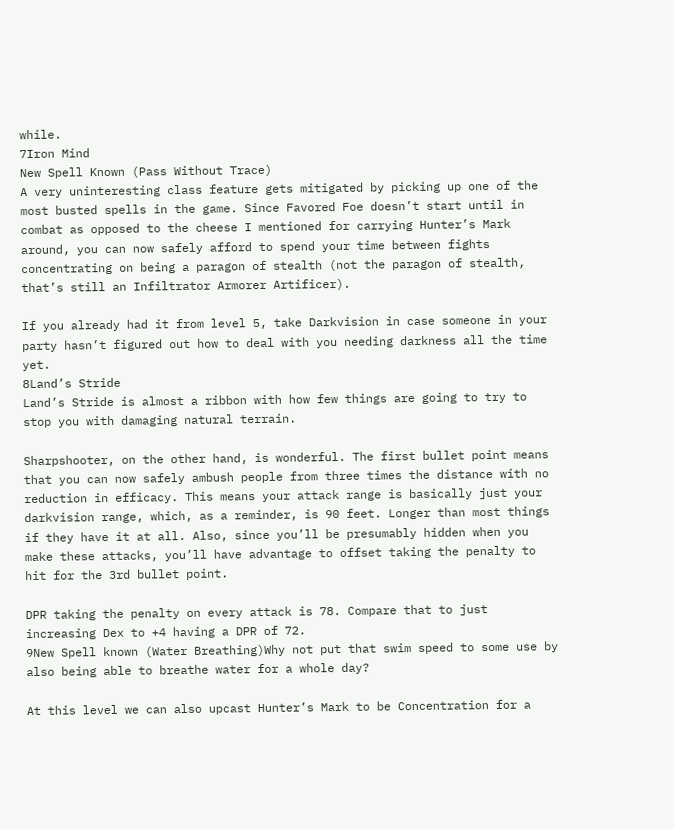while.
7Iron Mind
New Spell Known (Pass Without Trace)
A very uninteresting class feature gets mitigated by picking up one of the most busted spells in the game. Since Favored Foe doesn’t start until in combat as opposed to the cheese I mentioned for carrying Hunter’s Mark around, you can now safely afford to spend your time between fights concentrating on being a paragon of stealth (not the paragon of stealth, that’s still an Infiltrator Armorer Artificer).

If you already had it from level 5, take Darkvision in case someone in your party hasn’t figured out how to deal with you needing darkness all the time yet.
8Land’s Stride
Land’s Stride is almost a ribbon with how few things are going to try to stop you with damaging natural terrain.

Sharpshooter, on the other hand, is wonderful. The first bullet point means that you can now safely ambush people from three times the distance with no reduction in efficacy. This means your attack range is basically just your darkvision range, which, as a reminder, is 90 feet. Longer than most things if they have it at all. Also, since you’ll be presumably hidden when you make these attacks, you’ll have advantage to offset taking the penalty to hit for the 3rd bullet point.

DPR taking the penalty on every attack is 78. Compare that to just increasing Dex to +4 having a DPR of 72.
9New Spell known (Water Breathing)Why not put that swim speed to some use by also being able to breathe water for a whole day?

At this level we can also upcast Hunter’s Mark to be Concentration for a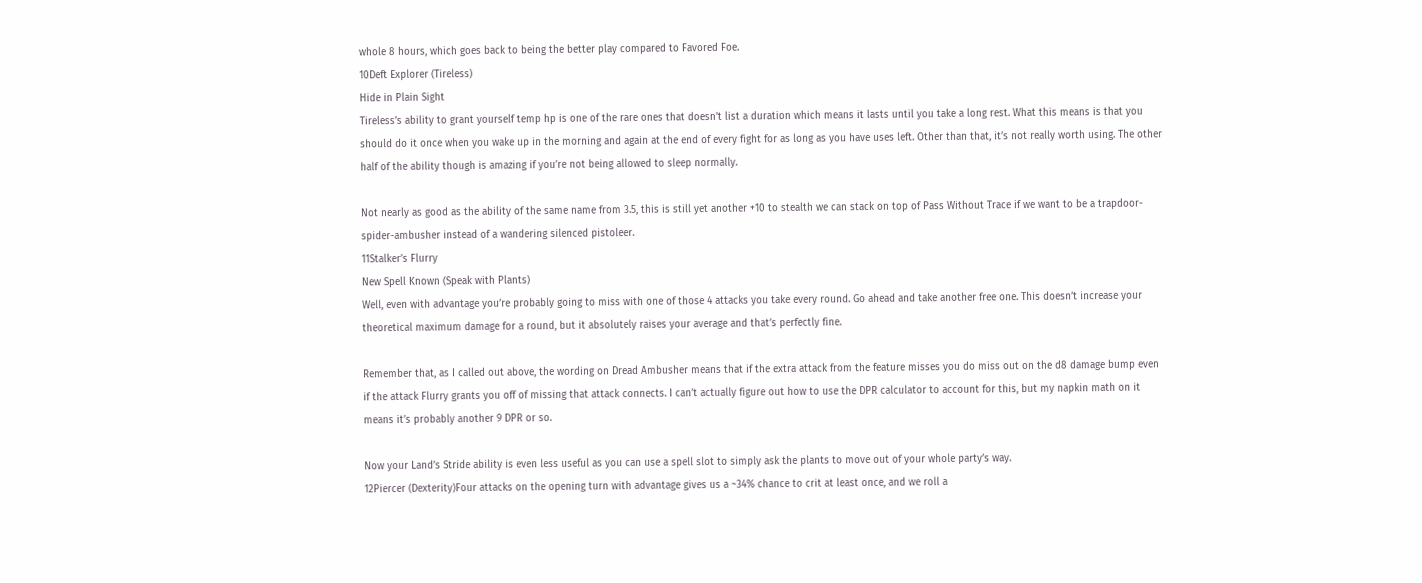whole 8 hours, which goes back to being the better play compared to Favored Foe.
10Deft Explorer (Tireless)
Hide in Plain Sight
Tireless’s ability to grant yourself temp hp is one of the rare ones that doesn’t list a duration which means it lasts until you take a long rest. What this means is that you should do it once when you wake up in the morning and again at the end of every fight for as long as you have uses left. Other than that, it’s not really worth using. The other half of the ability though is amazing if you’re not being allowed to sleep normally.

Not nearly as good as the ability of the same name from 3.5, this is still yet another +10 to stealth we can stack on top of Pass Without Trace if we want to be a trapdoor-spider-ambusher instead of a wandering silenced pistoleer.
11Stalker’s Flurry
New Spell Known (Speak with Plants)
Well, even with advantage you’re probably going to miss with one of those 4 attacks you take every round. Go ahead and take another free one. This doesn’t increase your theoretical maximum damage for a round, but it absolutely raises your average and that’s perfectly fine.

Remember that, as I called out above, the wording on Dread Ambusher means that if the extra attack from the feature misses you do miss out on the d8 damage bump even if the attack Flurry grants you off of missing that attack connects. I can’t actually figure out how to use the DPR calculator to account for this, but my napkin math on it means it’s probably another 9 DPR or so.

Now your Land’s Stride ability is even less useful as you can use a spell slot to simply ask the plants to move out of your whole party’s way.
12Piercer (Dexterity)Four attacks on the opening turn with advantage gives us a ~34% chance to crit at least once, and we roll a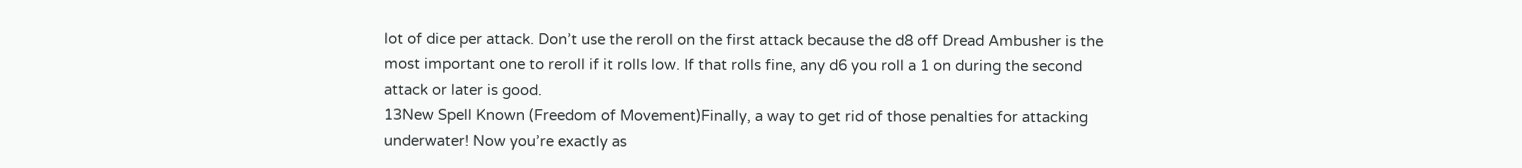lot of dice per attack. Don’t use the reroll on the first attack because the d8 off Dread Ambusher is the most important one to reroll if it rolls low. If that rolls fine, any d6 you roll a 1 on during the second attack or later is good.
13New Spell Known (Freedom of Movement)Finally, a way to get rid of those penalties for attacking underwater! Now you’re exactly as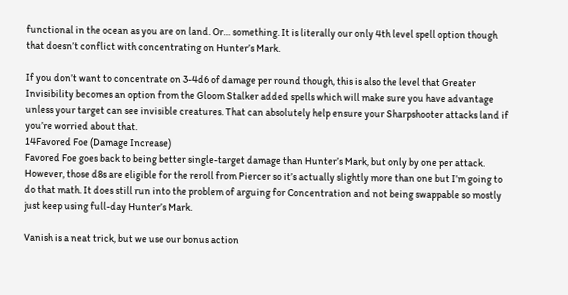functional in the ocean as you are on land. Or… something. It is literally our only 4th level spell option though that doesn’t conflict with concentrating on Hunter’s Mark.

If you don’t want to concentrate on 3-4d6 of damage per round though, this is also the level that Greater Invisibility becomes an option from the Gloom Stalker added spells which will make sure you have advantage unless your target can see invisible creatures. That can absolutely help ensure your Sharpshooter attacks land if you’re worried about that.
14Favored Foe (Damage Increase)
Favored Foe goes back to being better single-target damage than Hunter’s Mark, but only by one per attack. However, those d8s are eligible for the reroll from Piercer so it’s actually slightly more than one but I’m going to do that math. It does still run into the problem of arguing for Concentration and not being swappable so mostly just keep using full-day Hunter’s Mark.

Vanish is a neat trick, but we use our bonus action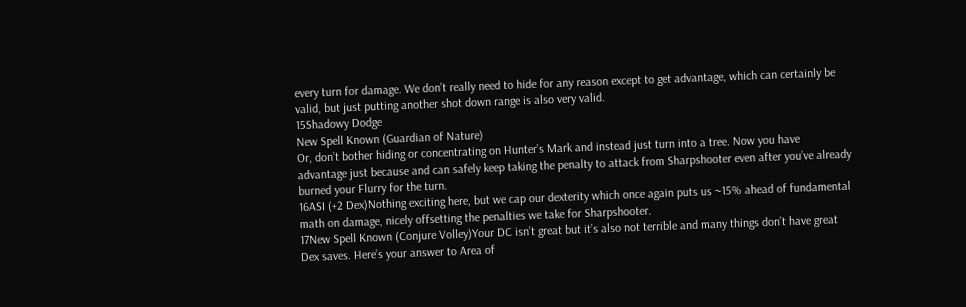every turn for damage. We don’t really need to hide for any reason except to get advantage, which can certainly be valid, but just putting another shot down range is also very valid.
15Shadowy Dodge
New Spell Known (Guardian of Nature)
Or, don’t bother hiding or concentrating on Hunter’s Mark and instead just turn into a tree. Now you have advantage just because and can safely keep taking the penalty to attack from Sharpshooter even after you’ve already burned your Flurry for the turn.
16ASI (+2 Dex)Nothing exciting here, but we cap our dexterity which once again puts us ~15% ahead of fundamental math on damage, nicely offsetting the penalties we take for Sharpshooter.
17New Spell Known (Conjure Volley)Your DC isn’t great but it’s also not terrible and many things don’t have great Dex saves. Here’s your answer to Area of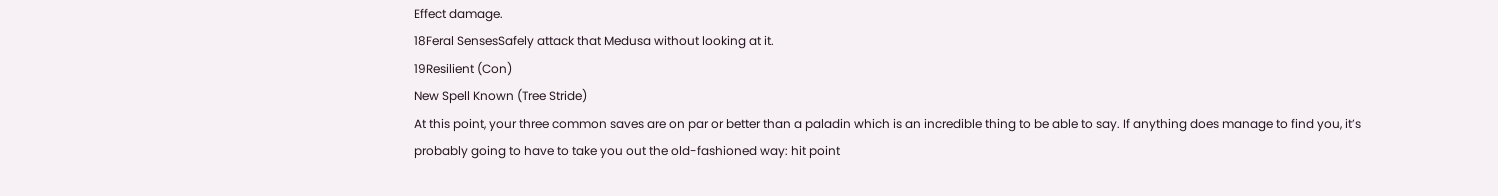Effect damage.
18Feral SensesSafely attack that Medusa without looking at it.
19Resilient (Con)
New Spell Known (Tree Stride)
At this point, your three common saves are on par or better than a paladin which is an incredible thing to be able to say. If anything does manage to find you, it’s probably going to have to take you out the old-fashioned way: hit point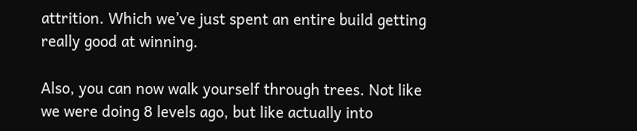attrition. Which we’ve just spent an entire build getting really good at winning.

Also, you can now walk yourself through trees. Not like we were doing 8 levels ago, but like actually into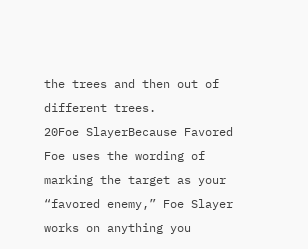the trees and then out of different trees.
20Foe SlayerBecause Favored Foe uses the wording of marking the target as your “favored enemy,” Foe Slayer works on anything you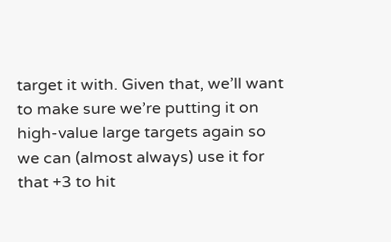target it with. Given that, we’ll want to make sure we’re putting it on high-value large targets again so we can (almost always) use it for that +3 to hit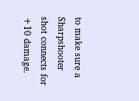to make sure a Sharpshooter shot connects for +10 damage.